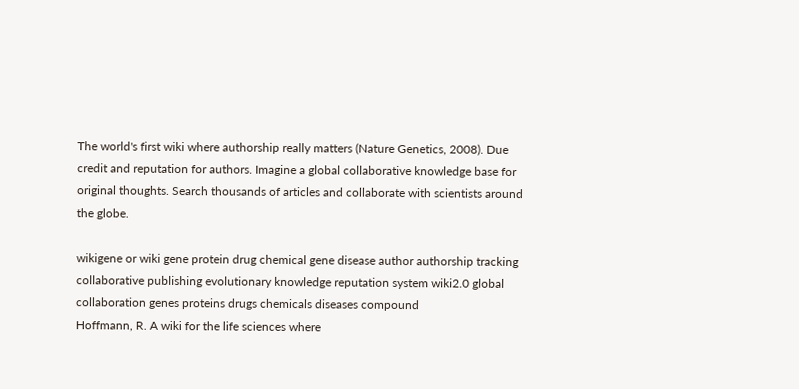The world's first wiki where authorship really matters (Nature Genetics, 2008). Due credit and reputation for authors. Imagine a global collaborative knowledge base for original thoughts. Search thousands of articles and collaborate with scientists around the globe.

wikigene or wiki gene protein drug chemical gene disease author authorship tracking collaborative publishing evolutionary knowledge reputation system wiki2.0 global collaboration genes proteins drugs chemicals diseases compound
Hoffmann, R. A wiki for the life sciences where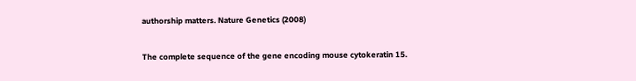authorship matters. Nature Genetics (2008)

The complete sequence of the gene encoding mouse cytokeratin 15.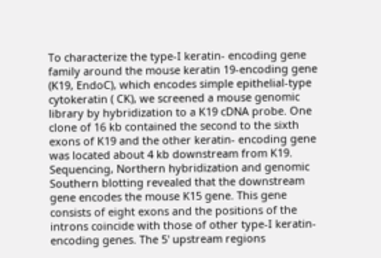To characterize the type-I keratin- encoding gene family around the mouse keratin 19-encoding gene (K19, EndoC), which encodes simple epithelial-type cytokeratin ( CK), we screened a mouse genomic library by hybridization to a K19 cDNA probe. One clone of 16 kb contained the second to the sixth exons of K19 and the other keratin- encoding gene was located about 4 kb downstream from K19. Sequencing, Northern hybridization and genomic Southern blotting revealed that the downstream gene encodes the mouse K15 gene. This gene consists of eight exons and the positions of the introns coincide with those of other type-I keratin-encoding genes. The 5' upstream regions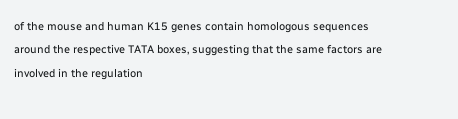of the mouse and human K15 genes contain homologous sequences around the respective TATA boxes, suggesting that the same factors are involved in the regulation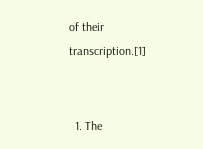of their transcription.[1]


  1. The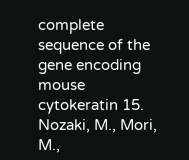complete sequence of the gene encoding mouse cytokeratin 15. Nozaki, M., Mori, M.,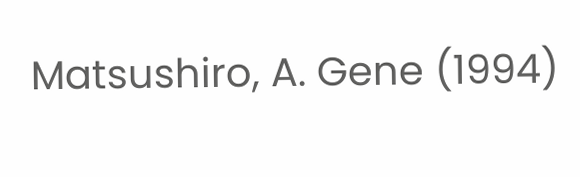Matsushiro, A. Gene (1994)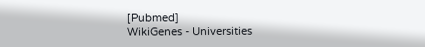[Pubmed]
WikiGenes - Universities